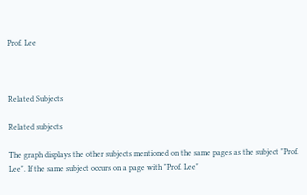Prof. Lee



Related Subjects

Related subjects

The graph displays the other subjects mentioned on the same pages as the subject "Prof. Lee". If the same subject occurs on a page with "Prof. Lee"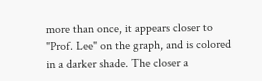more than once, it appears closer to "Prof. Lee" on the graph, and is colored in a darker shade. The closer a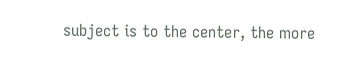subject is to the center, the more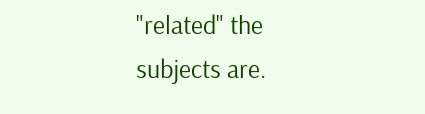"related" the subjects are.